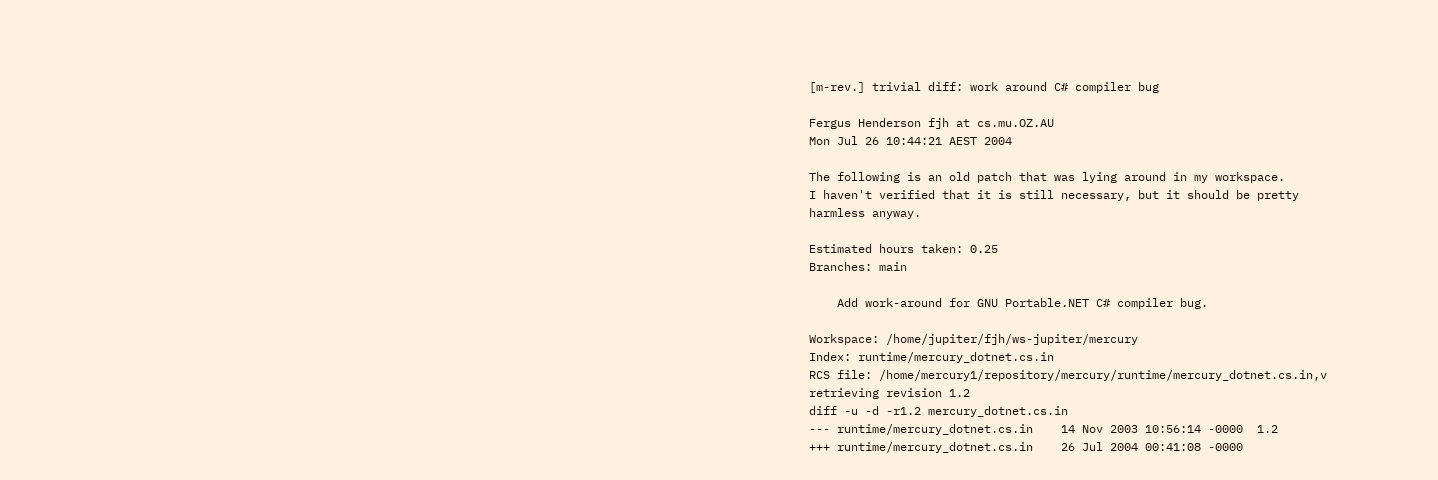[m-rev.] trivial diff: work around C# compiler bug

Fergus Henderson fjh at cs.mu.OZ.AU
Mon Jul 26 10:44:21 AEST 2004

The following is an old patch that was lying around in my workspace.
I haven't verified that it is still necessary, but it should be pretty
harmless anyway.

Estimated hours taken: 0.25
Branches: main

    Add work-around for GNU Portable.NET C# compiler bug.

Workspace: /home/jupiter/fjh/ws-jupiter/mercury
Index: runtime/mercury_dotnet.cs.in
RCS file: /home/mercury1/repository/mercury/runtime/mercury_dotnet.cs.in,v
retrieving revision 1.2
diff -u -d -r1.2 mercury_dotnet.cs.in
--- runtime/mercury_dotnet.cs.in    14 Nov 2003 10:56:14 -0000  1.2
+++ runtime/mercury_dotnet.cs.in    26 Jul 2004 00:41:08 -0000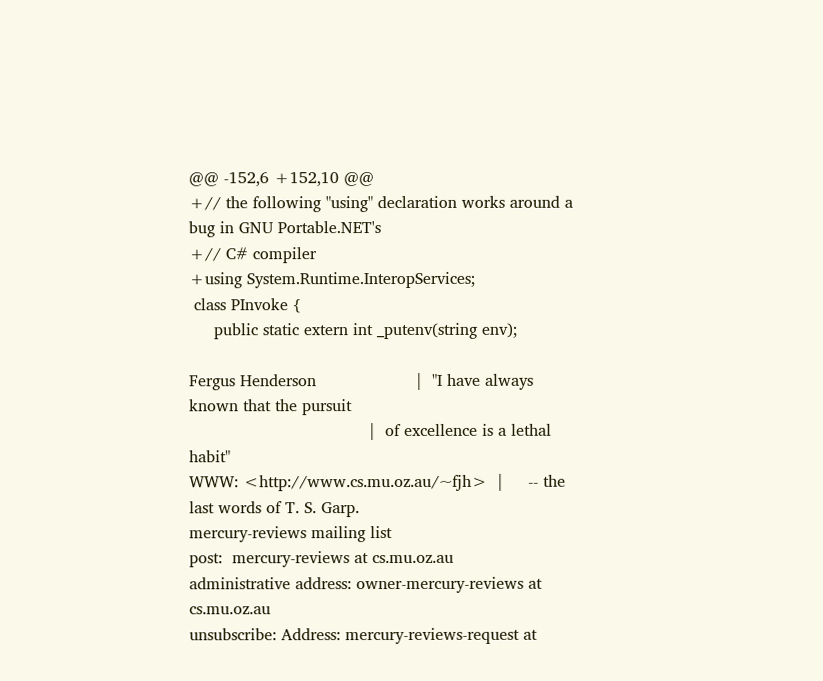@@ -152,6 +152,10 @@
+// the following "using" declaration works around a bug in GNU Portable.NET's
+// C# compiler
+using System.Runtime.InteropServices;
 class PInvoke {
     public static extern int _putenv(string env);

Fergus Henderson                    |  "I have always known that the pursuit
                                    |  of excellence is a lethal habit"
WWW: <http://www.cs.mu.oz.au/~fjh>  |     -- the last words of T. S. Garp.
mercury-reviews mailing list
post:  mercury-reviews at cs.mu.oz.au
administrative address: owner-mercury-reviews at cs.mu.oz.au
unsubscribe: Address: mercury-reviews-request at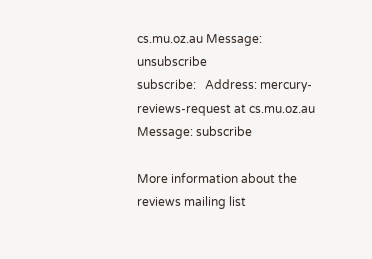cs.mu.oz.au Message: unsubscribe
subscribe:   Address: mercury-reviews-request at cs.mu.oz.au Message: subscribe

More information about the reviews mailing list